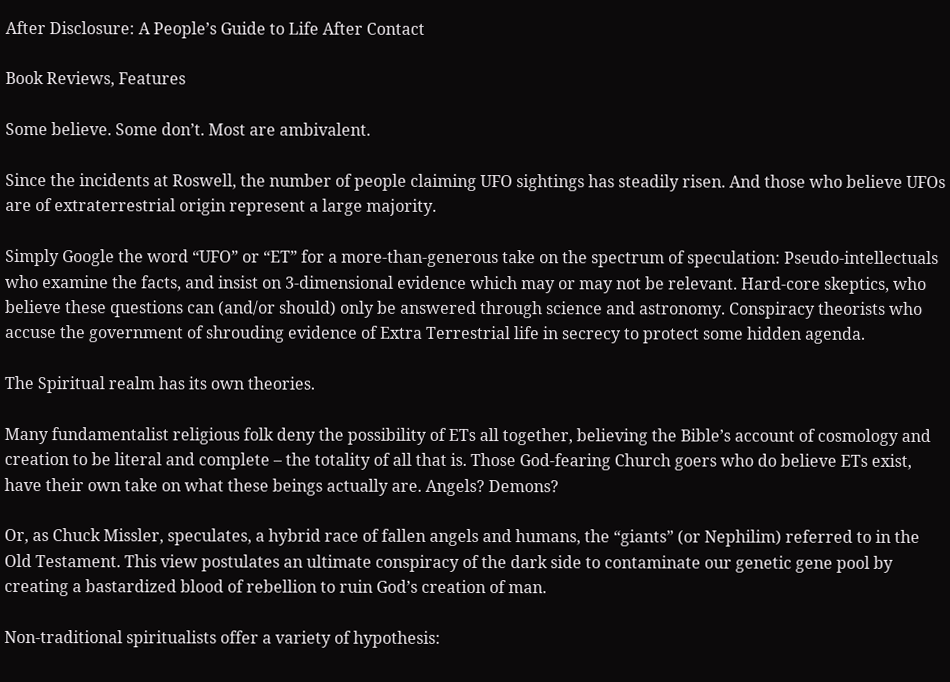After Disclosure: A People’s Guide to Life After Contact

Book Reviews, Features

Some believe. Some don’t. Most are ambivalent.

Since the incidents at Roswell, the number of people claiming UFO sightings has steadily risen. And those who believe UFOs are of extraterrestrial origin represent a large majority.

Simply Google the word “UFO” or “ET” for a more-than-generous take on the spectrum of speculation: Pseudo-intellectuals who examine the facts, and insist on 3-dimensional evidence which may or may not be relevant. Hard-core skeptics, who believe these questions can (and/or should) only be answered through science and astronomy. Conspiracy theorists who accuse the government of shrouding evidence of Extra Terrestrial life in secrecy to protect some hidden agenda.

The Spiritual realm has its own theories.

Many fundamentalist religious folk deny the possibility of ETs all together, believing the Bible’s account of cosmology and creation to be literal and complete – the totality of all that is. Those God-fearing Church goers who do believe ETs exist, have their own take on what these beings actually are. Angels? Demons?

Or, as Chuck Missler, speculates, a hybrid race of fallen angels and humans, the “giants” (or Nephilim) referred to in the Old Testament. This view postulates an ultimate conspiracy of the dark side to contaminate our genetic gene pool by creating a bastardized blood of rebellion to ruin God’s creation of man.

Non-traditional spiritualists offer a variety of hypothesis: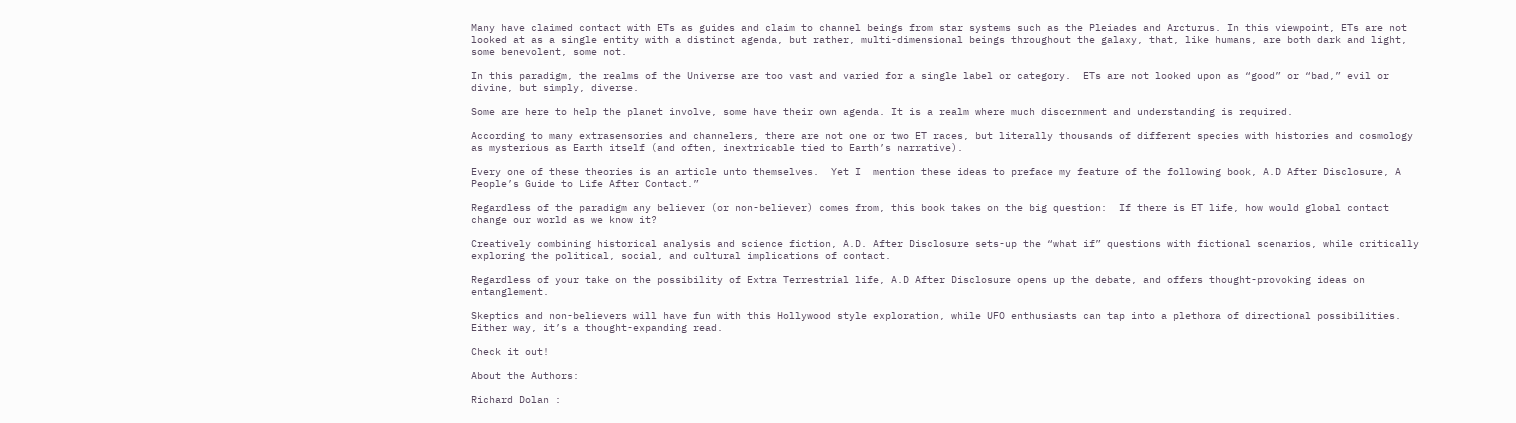Many have claimed contact with ETs as guides and claim to channel beings from star systems such as the Pleiades and Arcturus. In this viewpoint, ETs are not looked at as a single entity with a distinct agenda, but rather, multi-dimensional beings throughout the galaxy, that, like humans, are both dark and light, some benevolent, some not.

In this paradigm, the realms of the Universe are too vast and varied for a single label or category.  ETs are not looked upon as “good” or “bad,” evil or divine, but simply, diverse.

Some are here to help the planet involve, some have their own agenda. It is a realm where much discernment and understanding is required.

According to many extrasensories and channelers, there are not one or two ET races, but literally thousands of different species with histories and cosmology as mysterious as Earth itself (and often, inextricable tied to Earth’s narrative).

Every one of these theories is an article unto themselves.  Yet I  mention these ideas to preface my feature of the following book, A.D After Disclosure, A People’s Guide to Life After Contact.”

Regardless of the paradigm any believer (or non-believer) comes from, this book takes on the big question:  If there is ET life, how would global contact change our world as we know it?

Creatively combining historical analysis and science fiction, A.D. After Disclosure sets-up the “what if” questions with fictional scenarios, while critically exploring the political, social, and cultural implications of contact.

Regardless of your take on the possibility of Extra Terrestrial life, A.D After Disclosure opens up the debate, and offers thought-provoking ideas on entanglement.

Skeptics and non-believers will have fun with this Hollywood style exploration, while UFO enthusiasts can tap into a plethora of directional possibilities. Either way, it’s a thought-expanding read.

Check it out!

About the Authors:

Richard Dolan :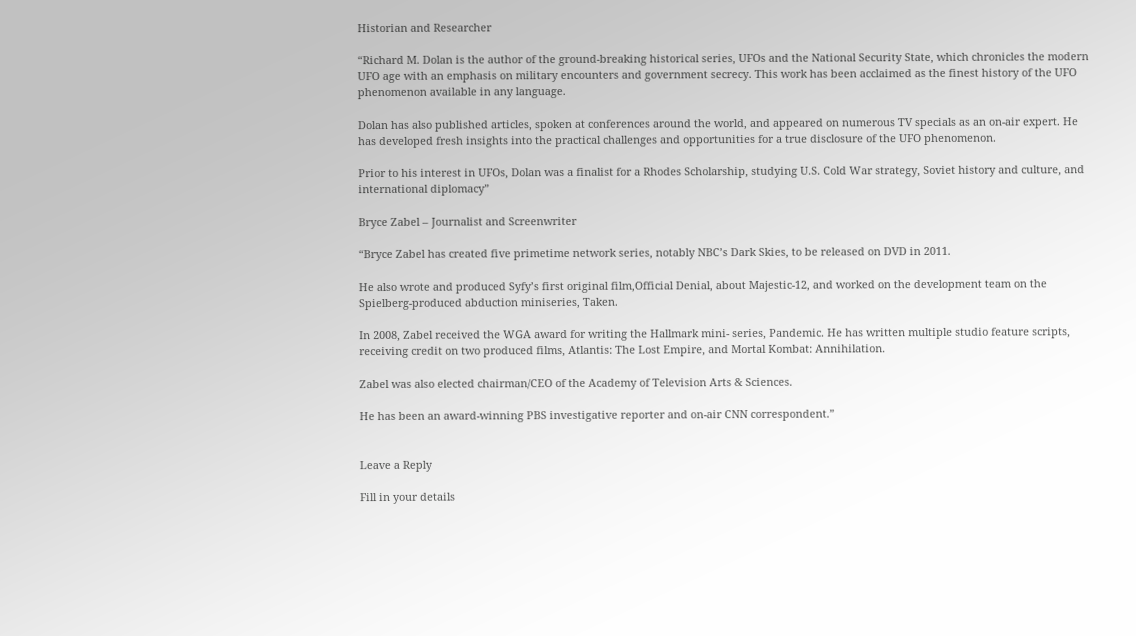Historian and Researcher

“Richard M. Dolan is the author of the ground-breaking historical series, UFOs and the National Security State, which chronicles the modern UFO age with an emphasis on military encounters and government secrecy. This work has been acclaimed as the finest history of the UFO phenomenon available in any language.

Dolan has also published articles, spoken at conferences around the world, and appeared on numerous TV specials as an on-air expert. He has developed fresh insights into the practical challenges and opportunities for a true disclosure of the UFO phenomenon.

Prior to his interest in UFOs, Dolan was a finalist for a Rhodes Scholarship, studying U.S. Cold War strategy, Soviet history and culture, and international diplomacy”

Bryce Zabel – Journalist and Screenwriter

“Bryce Zabel has created five primetime network series, notably NBC’s Dark Skies, to be released on DVD in 2011.

He also wrote and produced Syfy’s first original film,Official Denial, about Majestic-12, and worked on the development team on the Spielberg-produced abduction miniseries, Taken.

In 2008, Zabel received the WGA award for writing the Hallmark mini- series, Pandemic. He has written multiple studio feature scripts, receiving credit on two produced films, Atlantis: The Lost Empire, and Mortal Kombat: Annihilation.

Zabel was also elected chairman/CEO of the Academy of Television Arts & Sciences.

He has been an award-winning PBS investigative reporter and on-air CNN correspondent.”


Leave a Reply

Fill in your details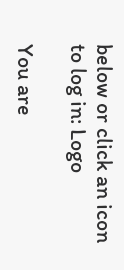below or click an icon to log in: Logo

You are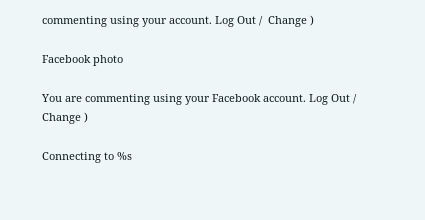commenting using your account. Log Out /  Change )

Facebook photo

You are commenting using your Facebook account. Log Out /  Change )

Connecting to %s